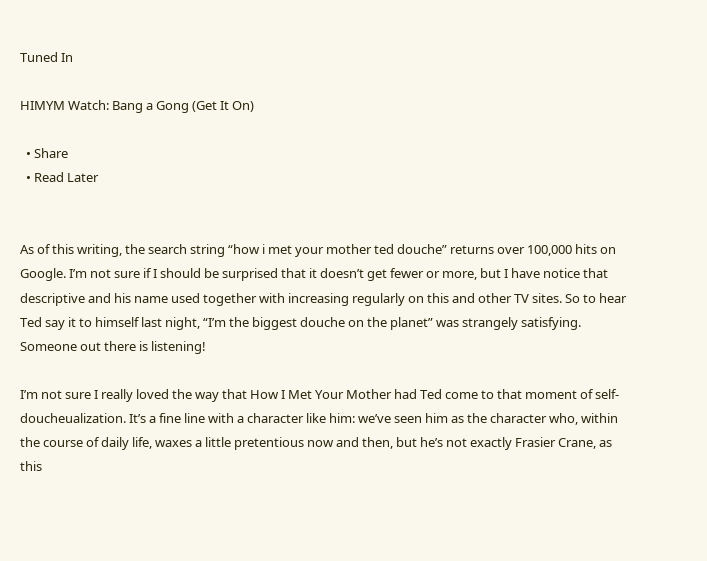Tuned In

HIMYM Watch: Bang a Gong (Get It On)

  • Share
  • Read Later


As of this writing, the search string “how i met your mother ted douche” returns over 100,000 hits on Google. I’m not sure if I should be surprised that it doesn’t get fewer or more, but I have notice that descriptive and his name used together with increasing regularly on this and other TV sites. So to hear Ted say it to himself last night, “I’m the biggest douche on the planet” was strangely satisfying. Someone out there is listening!

I’m not sure I really loved the way that How I Met Your Mother had Ted come to that moment of self-doucheualization. It’s a fine line with a character like him: we’ve seen him as the character who, within the course of daily life, waxes a little pretentious now and then, but he’s not exactly Frasier Crane, as this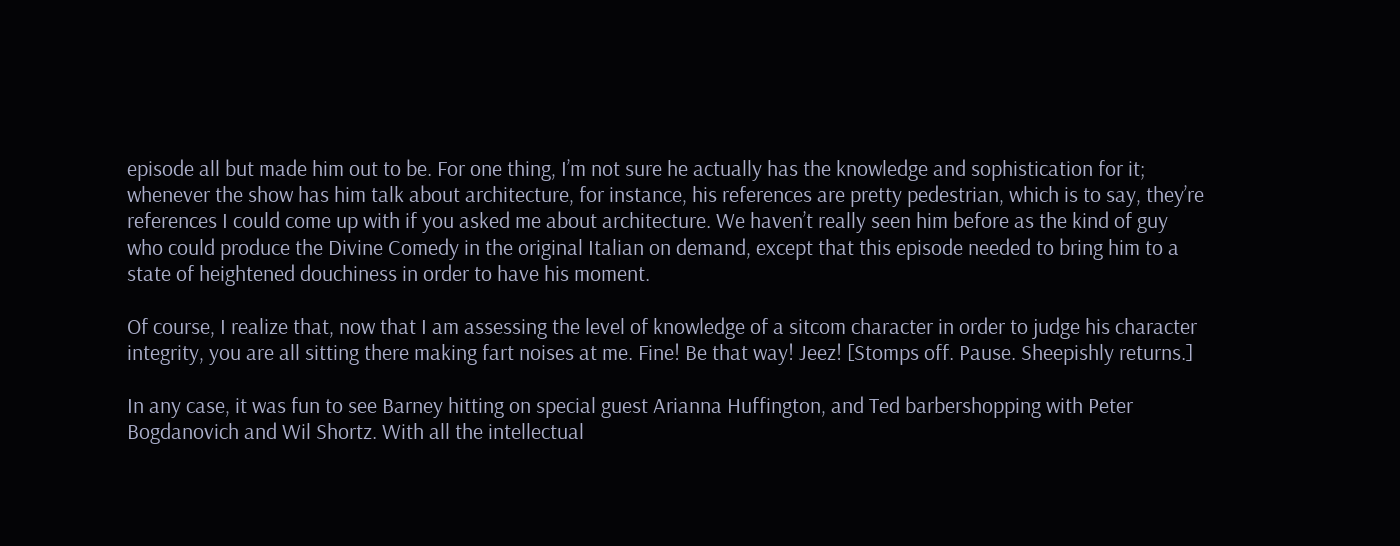episode all but made him out to be. For one thing, I’m not sure he actually has the knowledge and sophistication for it; whenever the show has him talk about architecture, for instance, his references are pretty pedestrian, which is to say, they’re references I could come up with if you asked me about architecture. We haven’t really seen him before as the kind of guy who could produce the Divine Comedy in the original Italian on demand, except that this episode needed to bring him to a state of heightened douchiness in order to have his moment.

Of course, I realize that, now that I am assessing the level of knowledge of a sitcom character in order to judge his character integrity, you are all sitting there making fart noises at me. Fine! Be that way! Jeez! [Stomps off. Pause. Sheepishly returns.]

In any case, it was fun to see Barney hitting on special guest Arianna Huffington, and Ted barbershopping with Peter Bogdanovich and Wil Shortz. With all the intellectual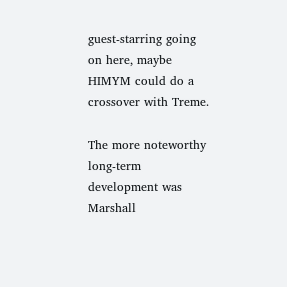guest-starring going on here, maybe HIMYM could do a crossover with Treme.

The more noteworthy long-term development was Marshall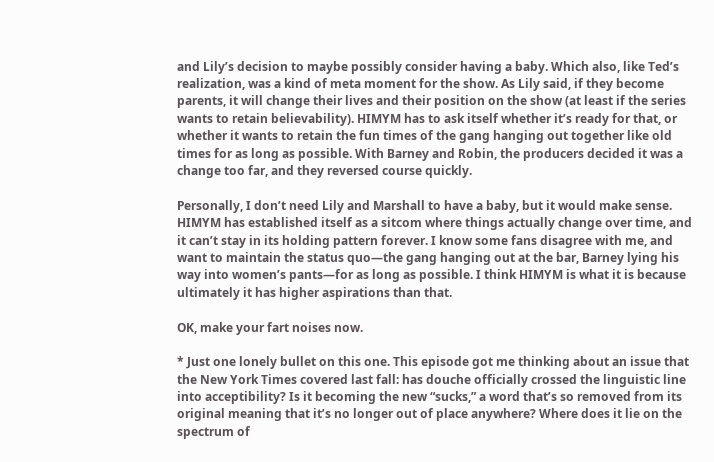and Lily’s decision to maybe possibly consider having a baby. Which also, like Ted’s realization, was a kind of meta moment for the show. As Lily said, if they become parents, it will change their lives and their position on the show (at least if the series wants to retain believability). HIMYM has to ask itself whether it’s ready for that, or whether it wants to retain the fun times of the gang hanging out together like old times for as long as possible. With Barney and Robin, the producers decided it was a change too far, and they reversed course quickly.

Personally, I don’t need Lily and Marshall to have a baby, but it would make sense. HIMYM has established itself as a sitcom where things actually change over time, and it can’t stay in its holding pattern forever. I know some fans disagree with me, and want to maintain the status quo—the gang hanging out at the bar, Barney lying his way into women’s pants—for as long as possible. I think HIMYM is what it is because ultimately it has higher aspirations than that.

OK, make your fart noises now.

* Just one lonely bullet on this one. This episode got me thinking about an issue that the New York Times covered last fall: has douche officially crossed the linguistic line into acceptibility? Is it becoming the new “sucks,” a word that’s so removed from its original meaning that it’s no longer out of place anywhere? Where does it lie on the spectrum of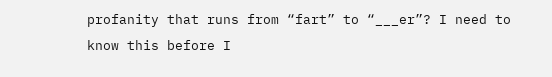profanity that runs from “fart” to “___er”? I need to know this before I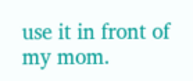use it in front of my mom.